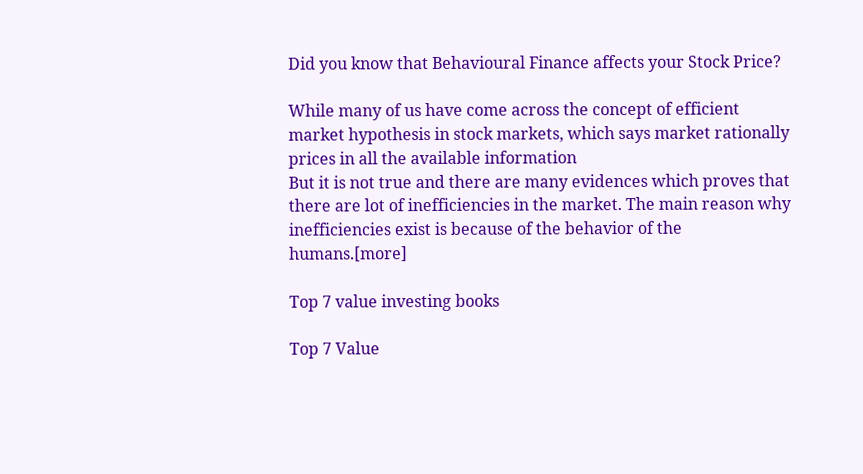Did you know that Behavioural Finance affects your Stock Price?

While many of us have come across the concept of efficient market hypothesis in stock markets, which says market rationally prices in all the available information
But it is not true and there are many evidences which proves that there are lot of inefficiencies in the market. The main reason why inefficiencies exist is because of the behavior of the humans.[more]

Top 7 value investing books

Top 7 Value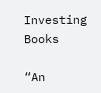Investing Books

“An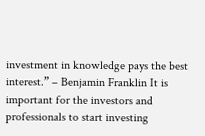investment in knowledge pays the best interest.” – Benjamin Franklin It is important for the investors and professionals to start investing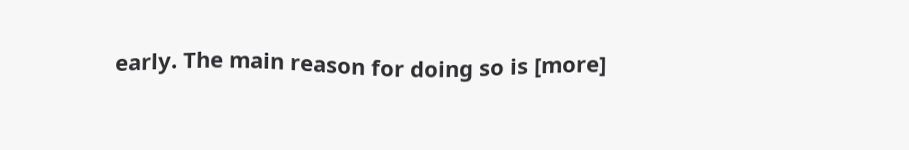early. The main reason for doing so is [more]